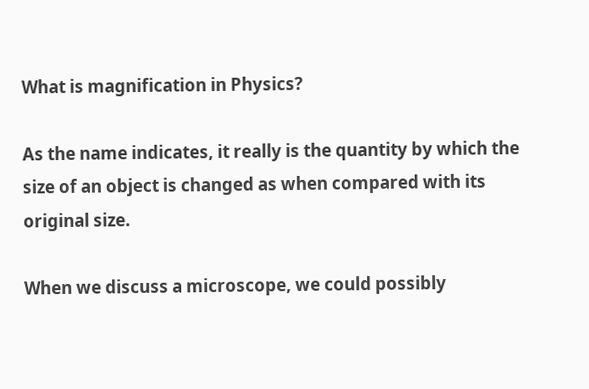What is magnification in Physics?

As the name indicates, it really is the quantity by which the size of an object is changed as when compared with its original size.

When we discuss a microscope, we could possibly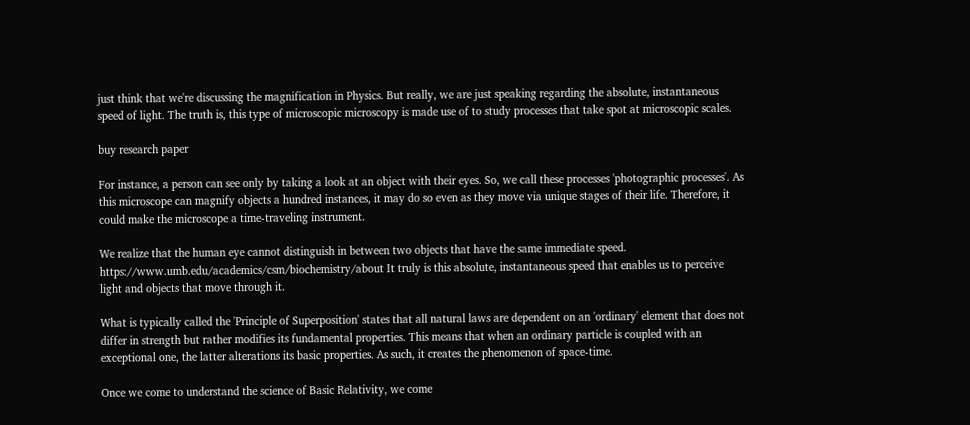just think that we're discussing the magnification in Physics. But really, we are just speaking regarding the absolute, instantaneous speed of light. The truth is, this type of microscopic microscopy is made use of to study processes that take spot at microscopic scales.

buy research paper

For instance, a person can see only by taking a look at an object with their eyes. So, we call these processes 'photographic processes'. As this microscope can magnify objects a hundred instances, it may do so even as they move via unique stages of their life. Therefore, it could make the microscope a time-traveling instrument.

We realize that the human eye cannot distinguish in between two objects that have the same immediate speed. https://www.umb.edu/academics/csm/biochemistry/about It truly is this absolute, instantaneous speed that enables us to perceive light and objects that move through it.

What is typically called the 'Principle of Superposition' states that all natural laws are dependent on an 'ordinary' element that does not differ in strength but rather modifies its fundamental properties. This means that when an ordinary particle is coupled with an exceptional one, the latter alterations its basic properties. As such, it creates the phenomenon of space-time.

Once we come to understand the science of Basic Relativity, we come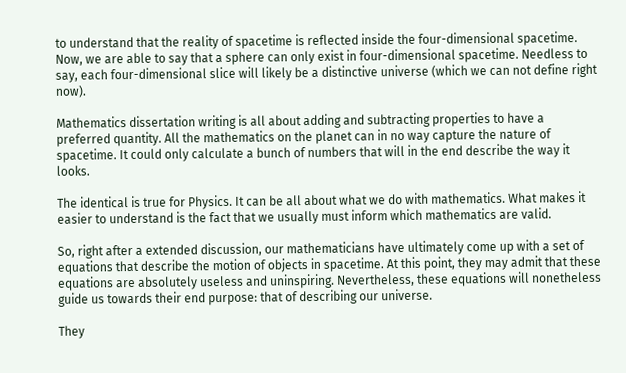to understand that the reality of spacetime is reflected inside the four-dimensional spacetime. Now, we are able to say that a sphere can only exist in four-dimensional spacetime. Needless to say, each four-dimensional slice will likely be a distinctive universe (which we can not define right now).

Mathematics dissertation writing is all about adding and subtracting properties to have a preferred quantity. All the mathematics on the planet can in no way capture the nature of spacetime. It could only calculate a bunch of numbers that will in the end describe the way it looks.

The identical is true for Physics. It can be all about what we do with mathematics. What makes it easier to understand is the fact that we usually must inform which mathematics are valid.

So, right after a extended discussion, our mathematicians have ultimately come up with a set of equations that describe the motion of objects in spacetime. At this point, they may admit that these equations are absolutely useless and uninspiring. Nevertheless, these equations will nonetheless guide us towards their end purpose: that of describing our universe.

They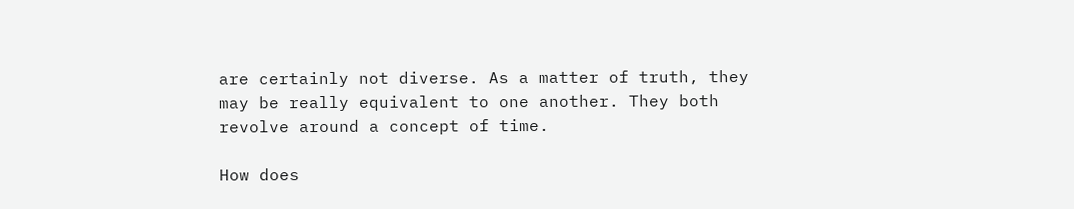are certainly not diverse. As a matter of truth, they may be really equivalent to one another. They both revolve around a concept of time.

How does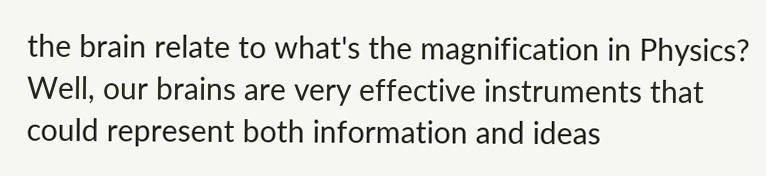the brain relate to what's the magnification in Physics? Well, our brains are very effective instruments that could represent both information and ideas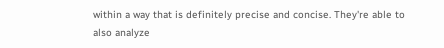within a way that is definitely precise and concise. They're able to also analyze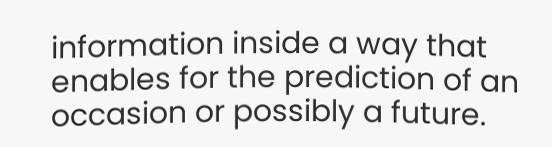information inside a way that enables for the prediction of an occasion or possibly a future.